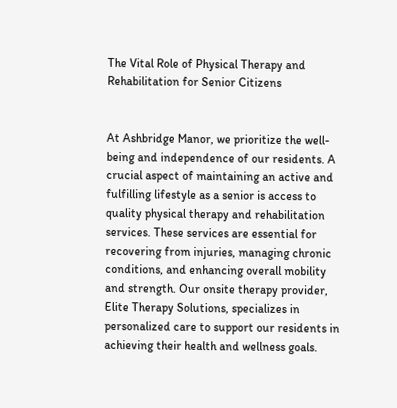The Vital Role of Physical Therapy and Rehabilitation for Senior Citizens


At Ashbridge Manor, we prioritize the well-being and independence of our residents. A crucial aspect of maintaining an active and fulfilling lifestyle as a senior is access to quality physical therapy and rehabilitation services. These services are essential for recovering from injuries, managing chronic conditions, and enhancing overall mobility and strength. Our onsite therapy provider, Elite Therapy Solutions, specializes in personalized care to support our residents in achieving their health and wellness goals.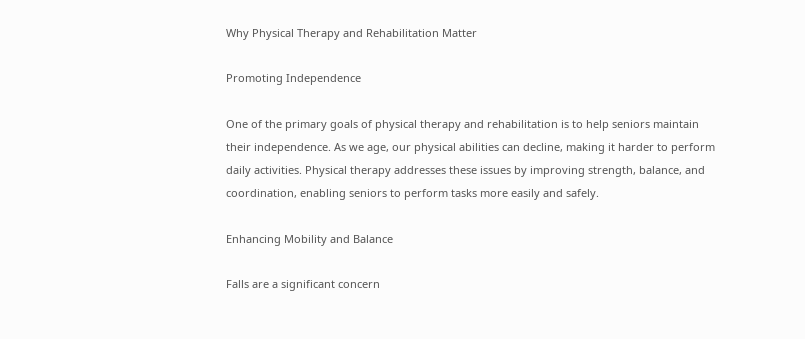Why Physical Therapy and Rehabilitation Matter

Promoting Independence

One of the primary goals of physical therapy and rehabilitation is to help seniors maintain their independence. As we age, our physical abilities can decline, making it harder to perform daily activities. Physical therapy addresses these issues by improving strength, balance, and coordination, enabling seniors to perform tasks more easily and safely.

Enhancing Mobility and Balance

Falls are a significant concern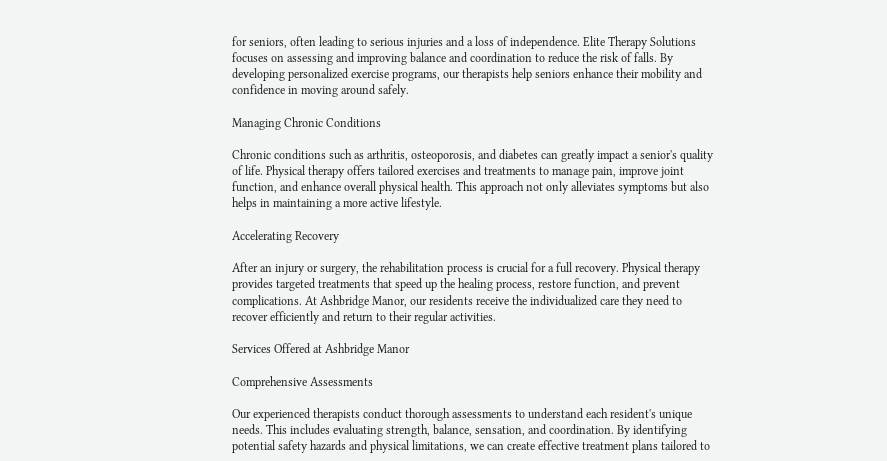for seniors, often leading to serious injuries and a loss of independence. Elite Therapy Solutions focuses on assessing and improving balance and coordination to reduce the risk of falls. By developing personalized exercise programs, our therapists help seniors enhance their mobility and confidence in moving around safely.

Managing Chronic Conditions

Chronic conditions such as arthritis, osteoporosis, and diabetes can greatly impact a senior's quality of life. Physical therapy offers tailored exercises and treatments to manage pain, improve joint function, and enhance overall physical health. This approach not only alleviates symptoms but also helps in maintaining a more active lifestyle.

Accelerating Recovery

After an injury or surgery, the rehabilitation process is crucial for a full recovery. Physical therapy provides targeted treatments that speed up the healing process, restore function, and prevent complications. At Ashbridge Manor, our residents receive the individualized care they need to recover efficiently and return to their regular activities.

Services Offered at Ashbridge Manor

Comprehensive Assessments

Our experienced therapists conduct thorough assessments to understand each resident's unique needs. This includes evaluating strength, balance, sensation, and coordination. By identifying potential safety hazards and physical limitations, we can create effective treatment plans tailored to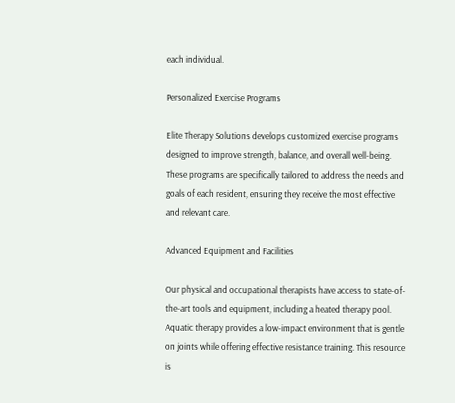each individual.

Personalized Exercise Programs

Elite Therapy Solutions develops customized exercise programs designed to improve strength, balance, and overall well-being. These programs are specifically tailored to address the needs and goals of each resident, ensuring they receive the most effective and relevant care.

Advanced Equipment and Facilities

Our physical and occupational therapists have access to state-of-the-art tools and equipment, including a heated therapy pool. Aquatic therapy provides a low-impact environment that is gentle on joints while offering effective resistance training. This resource is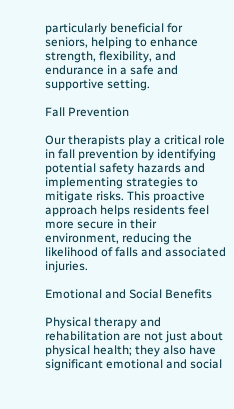particularly beneficial for seniors, helping to enhance strength, flexibility, and endurance in a safe and supportive setting.

Fall Prevention

Our therapists play a critical role in fall prevention by identifying potential safety hazards and implementing strategies to mitigate risks. This proactive approach helps residents feel more secure in their environment, reducing the likelihood of falls and associated injuries.

Emotional and Social Benefits

Physical therapy and rehabilitation are not just about physical health; they also have significant emotional and social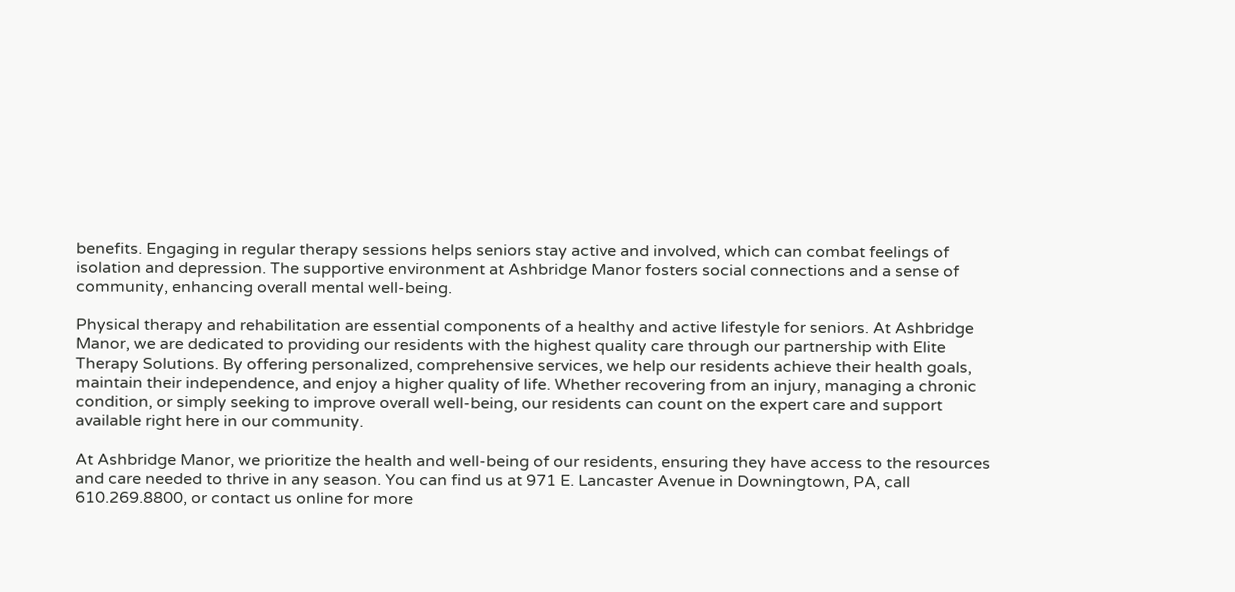benefits. Engaging in regular therapy sessions helps seniors stay active and involved, which can combat feelings of isolation and depression. The supportive environment at Ashbridge Manor fosters social connections and a sense of community, enhancing overall mental well-being.

Physical therapy and rehabilitation are essential components of a healthy and active lifestyle for seniors. At Ashbridge Manor, we are dedicated to providing our residents with the highest quality care through our partnership with Elite Therapy Solutions. By offering personalized, comprehensive services, we help our residents achieve their health goals, maintain their independence, and enjoy a higher quality of life. Whether recovering from an injury, managing a chronic condition, or simply seeking to improve overall well-being, our residents can count on the expert care and support available right here in our community.

At Ashbridge Manor, we prioritize the health and well-being of our residents, ensuring they have access to the resources and care needed to thrive in any season. You can find us at 971 E. Lancaster Avenue in Downingtown, PA, call 610.269.8800, or contact us online for more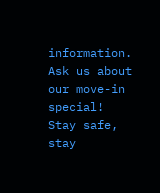information. Ask us about our move-in special! Stay safe, stay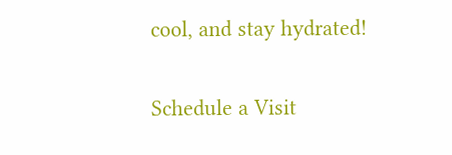cool, and stay hydrated!

Schedule a Visit